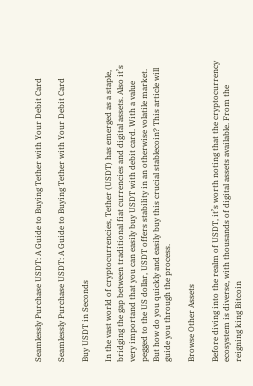Seamlessly Purchase USDT: A Guide to Buying Tether with Your Debit Card

Seamlessly Purchase USDT: A Guide to Buying Tether with Your Debit Card

Buy USDT in Seconds

In the vast world of cryptocurrencies, Tether (USDT) has emerged as a staple, bridging the gap between traditional fiat currencies and digital assets. Also it’s very importand that you can easily buy USDT with debit card. With a value pegged to the US dollar, USDT offers stability in an otherwise volatile market. But how do you quickly and easily buy this crucial stablecoin? This article will guide you through the process.

Browse Other Assets

Before diving into the realm of USDT, it’s worth noting that the cryptocurrency ecosystem is diverse, with thousands of digital assets available. From the reigning king Bitcoin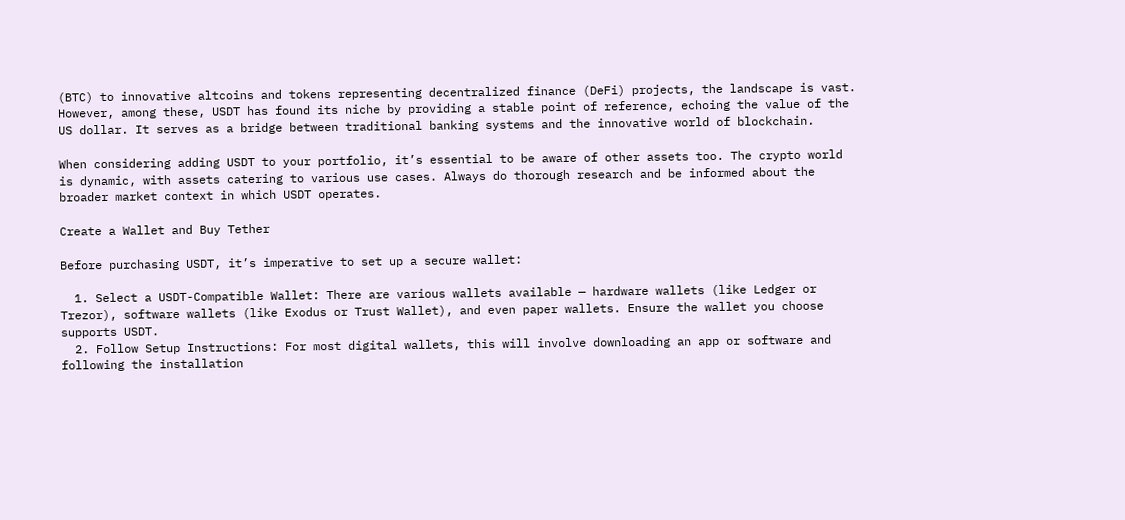(BTC) to innovative altcoins and tokens representing decentralized finance (DeFi) projects, the landscape is vast. However, among these, USDT has found its niche by providing a stable point of reference, echoing the value of the US dollar. It serves as a bridge between traditional banking systems and the innovative world of blockchain.

When considering adding USDT to your portfolio, it’s essential to be aware of other assets too. The crypto world is dynamic, with assets catering to various use cases. Always do thorough research and be informed about the broader market context in which USDT operates.

Create a Wallet and Buy Tether

Before purchasing USDT, it’s imperative to set up a secure wallet:

  1. Select a USDT-Compatible Wallet: There are various wallets available — hardware wallets (like Ledger or Trezor), software wallets (like Exodus or Trust Wallet), and even paper wallets. Ensure the wallet you choose supports USDT.
  2. Follow Setup Instructions: For most digital wallets, this will involve downloading an app or software and following the installation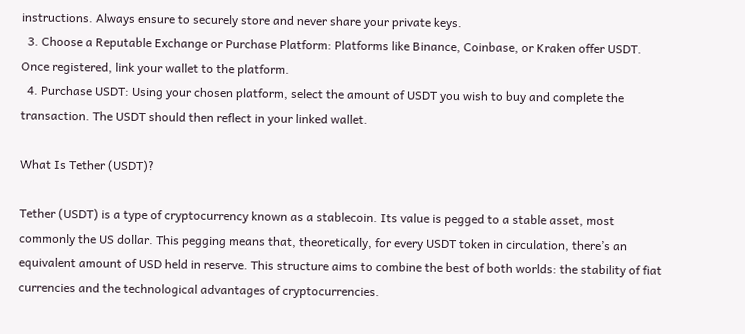instructions. Always ensure to securely store and never share your private keys.
  3. Choose a Reputable Exchange or Purchase Platform: Platforms like Binance, Coinbase, or Kraken offer USDT. Once registered, link your wallet to the platform.
  4. Purchase USDT: Using your chosen platform, select the amount of USDT you wish to buy and complete the transaction. The USDT should then reflect in your linked wallet.

What Is Tether (USDT)?

Tether (USDT) is a type of cryptocurrency known as a stablecoin. Its value is pegged to a stable asset, most commonly the US dollar. This pegging means that, theoretically, for every USDT token in circulation, there’s an equivalent amount of USD held in reserve. This structure aims to combine the best of both worlds: the stability of fiat currencies and the technological advantages of cryptocurrencies.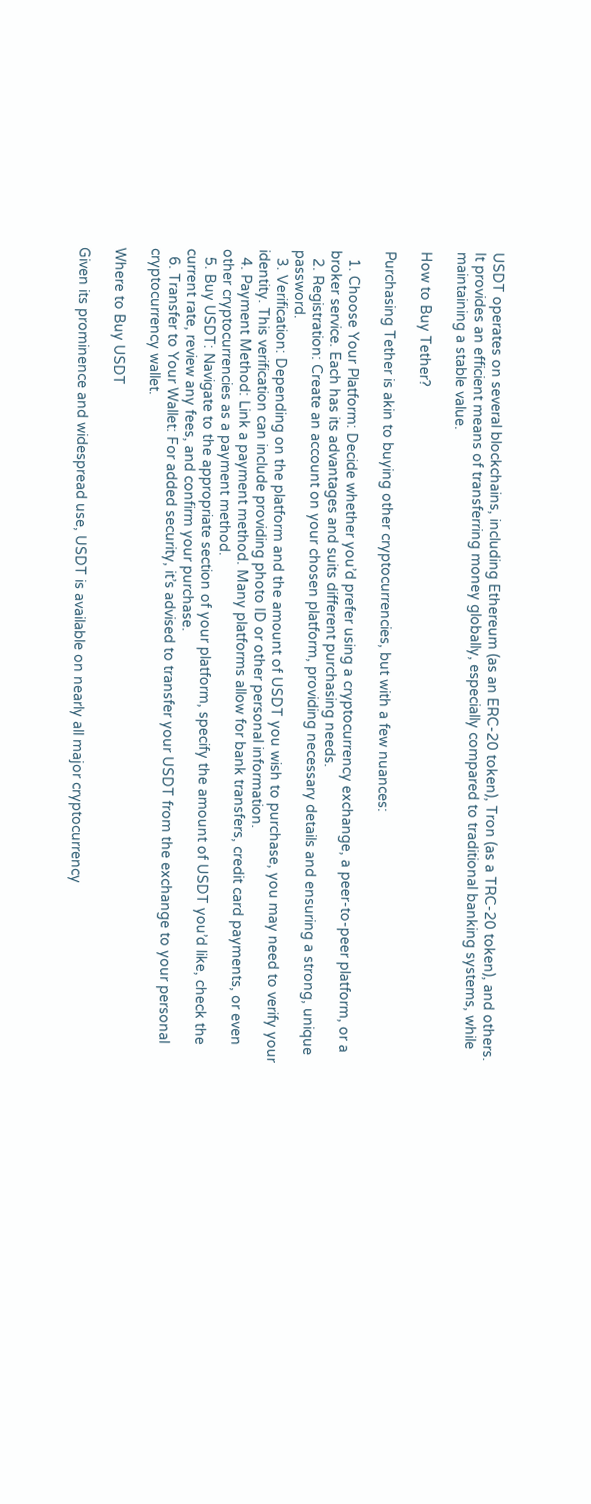USDT operates on several blockchains, including Ethereum (as an ERC-20 token), Tron (as a TRC-20 token), and others. It provides an efficient means of transferring money globally, especially compared to traditional banking systems, while maintaining a stable value.

How to Buy Tether?

Purchasing Tether is akin to buying other cryptocurrencies, but with a few nuances:

  1. Choose Your Platform: Decide whether you’d prefer using a cryptocurrency exchange, a peer-to-peer platform, or a broker service. Each has its advantages and suits different purchasing needs.
  2. Registration: Create an account on your chosen platform, providing necessary details and ensuring a strong, unique password.
  3. Verification: Depending on the platform and the amount of USDT you wish to purchase, you may need to verify your identity. This verification can include providing photo ID or other personal information.
  4. Payment Method: Link a payment method. Many platforms allow for bank transfers, credit card payments, or even other cryptocurrencies as a payment method.
  5. Buy USDT: Navigate to the appropriate section of your platform, specify the amount of USDT you’d like, check the current rate, review any fees, and confirm your purchase.
  6. Transfer to Your Wallet: For added security, it’s advised to transfer your USDT from the exchange to your personal cryptocurrency wallet.

Where to Buy USDT

Given its prominence and widespread use, USDT is available on nearly all major cryptocurrency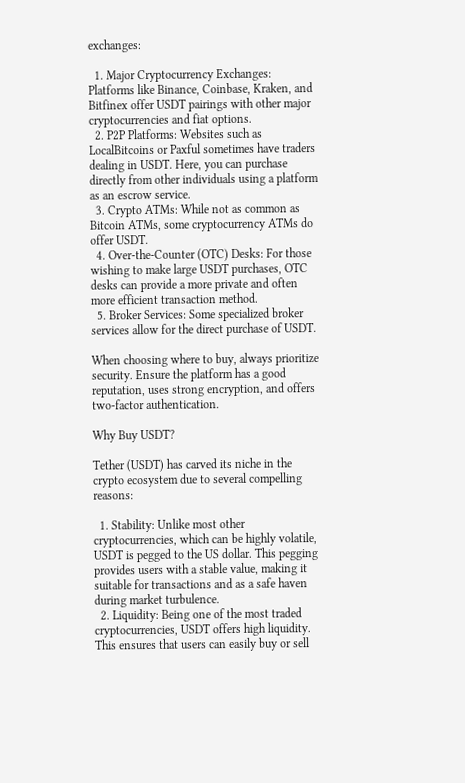exchanges:

  1. Major Cryptocurrency Exchanges: Platforms like Binance, Coinbase, Kraken, and Bitfinex offer USDT pairings with other major cryptocurrencies and fiat options.
  2. P2P Platforms: Websites such as LocalBitcoins or Paxful sometimes have traders dealing in USDT. Here, you can purchase directly from other individuals using a platform as an escrow service.
  3. Crypto ATMs: While not as common as Bitcoin ATMs, some cryptocurrency ATMs do offer USDT.
  4. Over-the-Counter (OTC) Desks: For those wishing to make large USDT purchases, OTC desks can provide a more private and often more efficient transaction method.
  5. Broker Services: Some specialized broker services allow for the direct purchase of USDT.

When choosing where to buy, always prioritize security. Ensure the platform has a good reputation, uses strong encryption, and offers two-factor authentication.

Why Buy USDT?

Tether (USDT) has carved its niche in the crypto ecosystem due to several compelling reasons:

  1. Stability: Unlike most other cryptocurrencies, which can be highly volatile, USDT is pegged to the US dollar. This pegging provides users with a stable value, making it suitable for transactions and as a safe haven during market turbulence.
  2. Liquidity: Being one of the most traded cryptocurrencies, USDT offers high liquidity. This ensures that users can easily buy or sell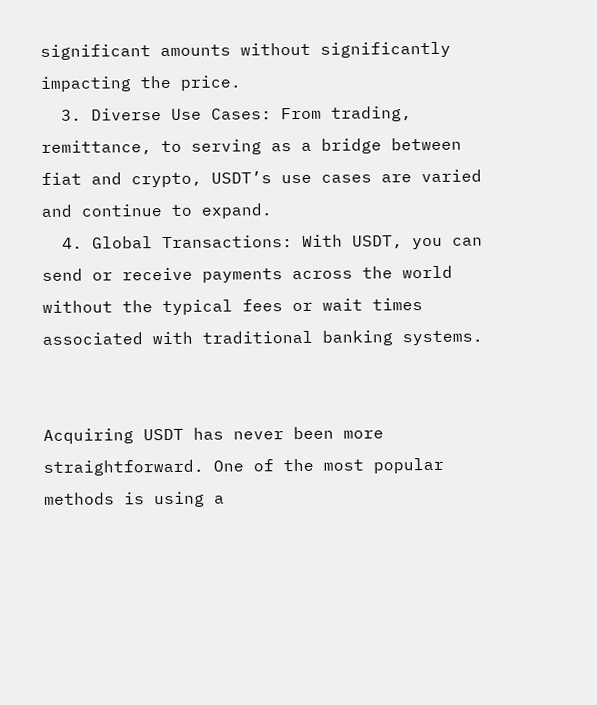significant amounts without significantly impacting the price.
  3. Diverse Use Cases: From trading, remittance, to serving as a bridge between fiat and crypto, USDT’s use cases are varied and continue to expand.
  4. Global Transactions: With USDT, you can send or receive payments across the world without the typical fees or wait times associated with traditional banking systems.


Acquiring USDT has never been more straightforward. One of the most popular methods is using a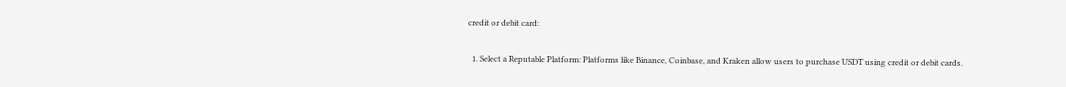credit or debit card:

  1. Select a Reputable Platform: Platforms like Binance, Coinbase, and Kraken allow users to purchase USDT using credit or debit cards.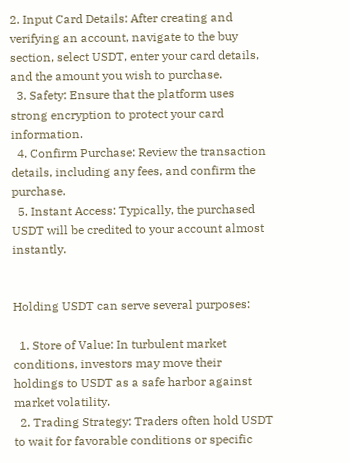2. Input Card Details: After creating and verifying an account, navigate to the buy section, select USDT, enter your card details, and the amount you wish to purchase.
  3. Safety: Ensure that the platform uses strong encryption to protect your card information.
  4. Confirm Purchase: Review the transaction details, including any fees, and confirm the purchase.
  5. Instant Access: Typically, the purchased USDT will be credited to your account almost instantly.


Holding USDT can serve several purposes:

  1. Store of Value: In turbulent market conditions, investors may move their holdings to USDT as a safe harbor against market volatility.
  2. Trading Strategy: Traders often hold USDT to wait for favorable conditions or specific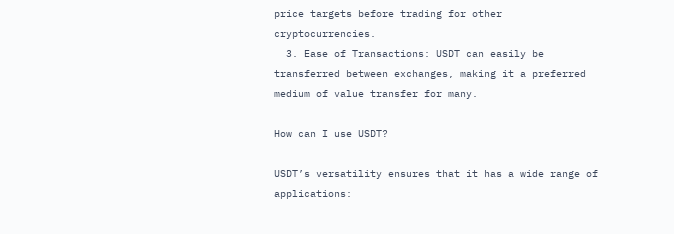price targets before trading for other cryptocurrencies.
  3. Ease of Transactions: USDT can easily be transferred between exchanges, making it a preferred medium of value transfer for many.

How can I use USDT?

USDT’s versatility ensures that it has a wide range of applications: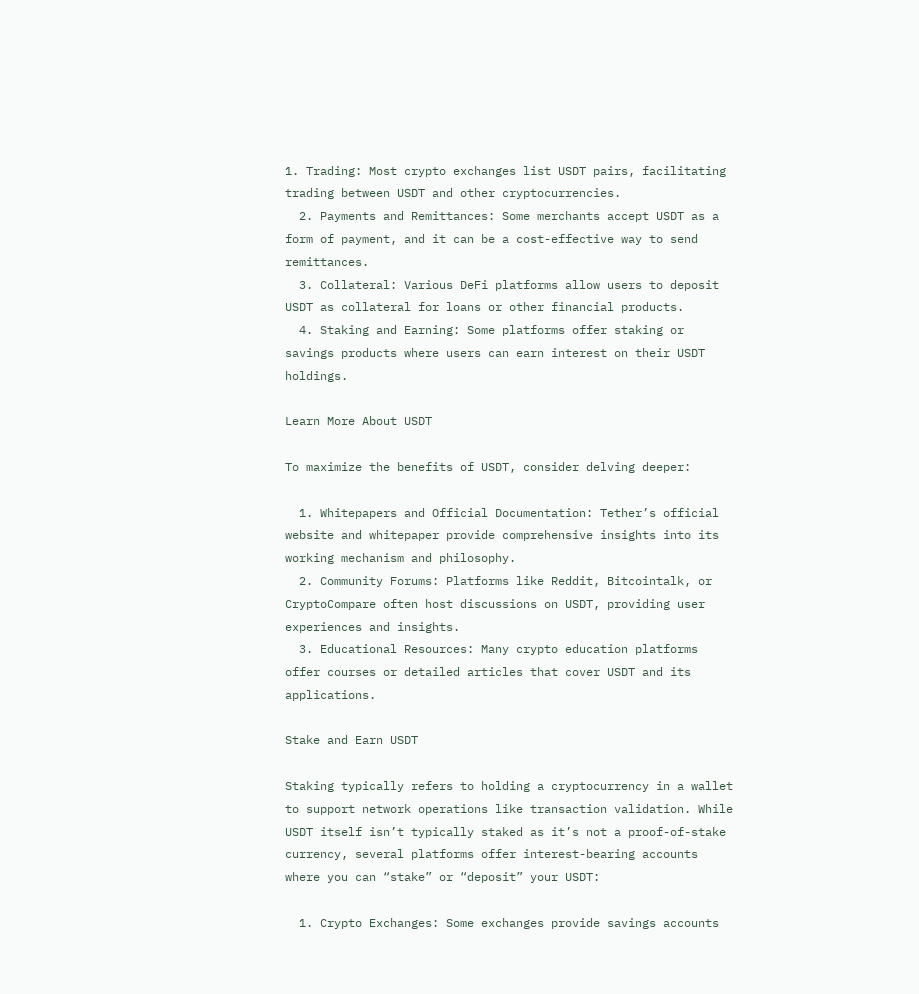1. Trading: Most crypto exchanges list USDT pairs, facilitating trading between USDT and other cryptocurrencies.
  2. Payments and Remittances: Some merchants accept USDT as a form of payment, and it can be a cost-effective way to send remittances.
  3. Collateral: Various DeFi platforms allow users to deposit USDT as collateral for loans or other financial products.
  4. Staking and Earning: Some platforms offer staking or savings products where users can earn interest on their USDT holdings.

Learn More About USDT

To maximize the benefits of USDT, consider delving deeper:

  1. Whitepapers and Official Documentation: Tether’s official website and whitepaper provide comprehensive insights into its working mechanism and philosophy.
  2. Community Forums: Platforms like Reddit, Bitcointalk, or CryptoCompare often host discussions on USDT, providing user experiences and insights.
  3. Educational Resources: Many crypto education platforms offer courses or detailed articles that cover USDT and its applications.

Stake and Earn USDT

Staking typically refers to holding a cryptocurrency in a wallet to support network operations like transaction validation. While USDT itself isn’t typically staked as it’s not a proof-of-stake currency, several platforms offer interest-bearing accounts where you can “stake” or “deposit” your USDT:

  1. Crypto Exchanges: Some exchanges provide savings accounts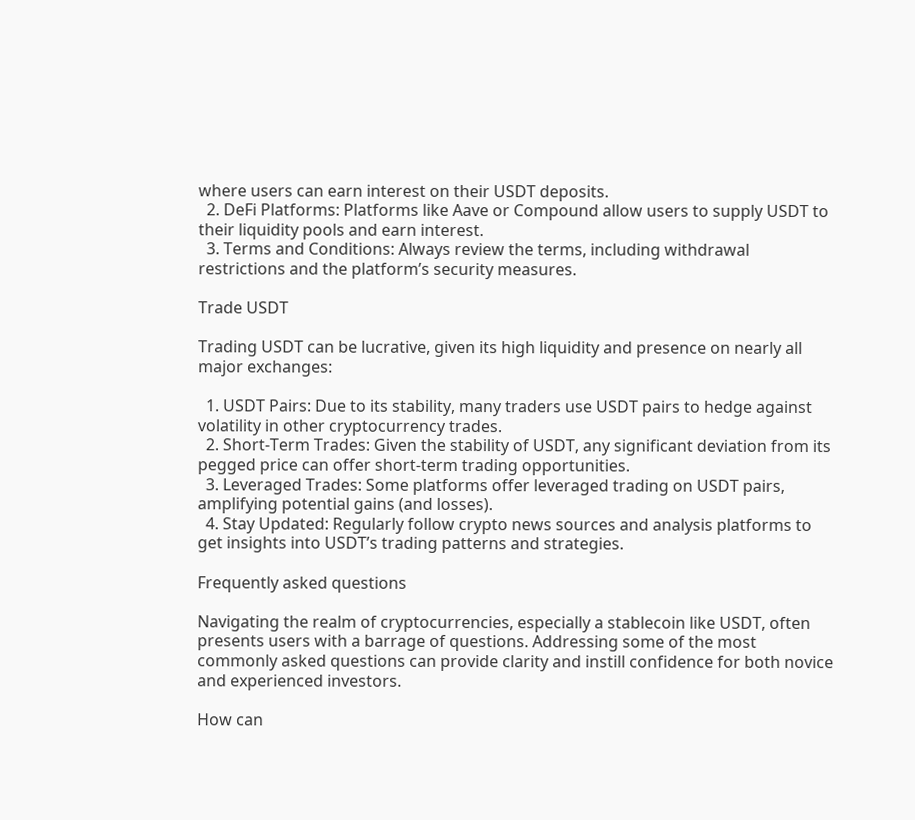where users can earn interest on their USDT deposits.
  2. DeFi Platforms: Platforms like Aave or Compound allow users to supply USDT to their liquidity pools and earn interest.
  3. Terms and Conditions: Always review the terms, including withdrawal restrictions and the platform’s security measures.

Trade USDT

Trading USDT can be lucrative, given its high liquidity and presence on nearly all major exchanges:

  1. USDT Pairs: Due to its stability, many traders use USDT pairs to hedge against volatility in other cryptocurrency trades.
  2. Short-Term Trades: Given the stability of USDT, any significant deviation from its pegged price can offer short-term trading opportunities.
  3. Leveraged Trades: Some platforms offer leveraged trading on USDT pairs, amplifying potential gains (and losses).
  4. Stay Updated: Regularly follow crypto news sources and analysis platforms to get insights into USDT’s trading patterns and strategies.

Frequently asked questions

Navigating the realm of cryptocurrencies, especially a stablecoin like USDT, often presents users with a barrage of questions. Addressing some of the most commonly asked questions can provide clarity and instill confidence for both novice and experienced investors.

How can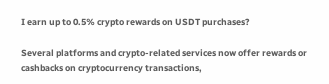I earn up to 0.5% crypto rewards on USDT purchases?

Several platforms and crypto-related services now offer rewards or cashbacks on cryptocurrency transactions,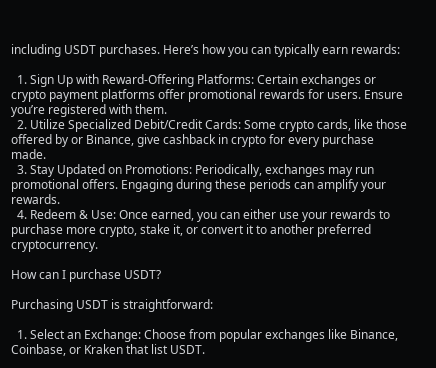including USDT purchases. Here’s how you can typically earn rewards:

  1. Sign Up with Reward-Offering Platforms: Certain exchanges or crypto payment platforms offer promotional rewards for users. Ensure you’re registered with them.
  2. Utilize Specialized Debit/Credit Cards: Some crypto cards, like those offered by or Binance, give cashback in crypto for every purchase made.
  3. Stay Updated on Promotions: Periodically, exchanges may run promotional offers. Engaging during these periods can amplify your rewards.
  4. Redeem & Use: Once earned, you can either use your rewards to purchase more crypto, stake it, or convert it to another preferred cryptocurrency.

How can I purchase USDT?

Purchasing USDT is straightforward:

  1. Select an Exchange: Choose from popular exchanges like Binance, Coinbase, or Kraken that list USDT.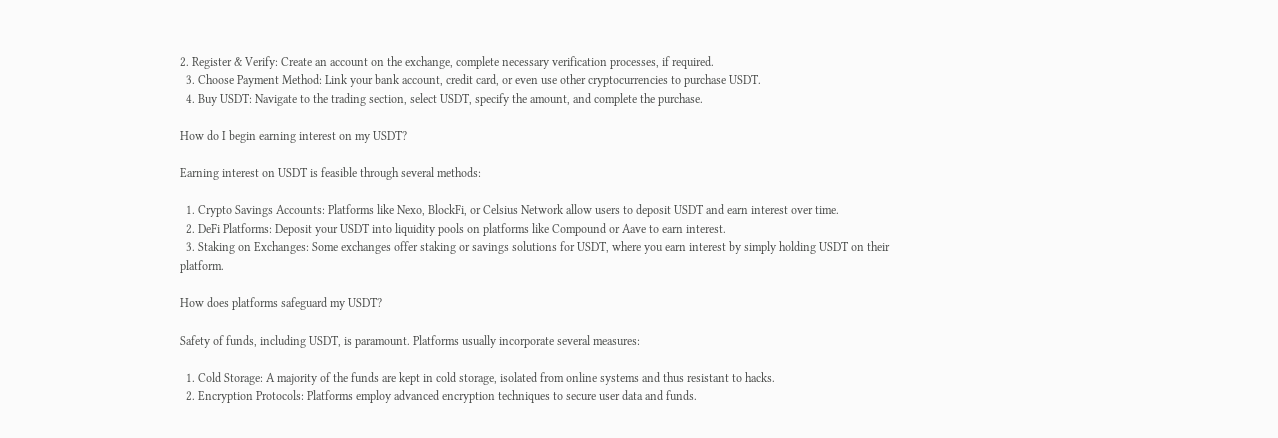2. Register & Verify: Create an account on the exchange, complete necessary verification processes, if required.
  3. Choose Payment Method: Link your bank account, credit card, or even use other cryptocurrencies to purchase USDT.
  4. Buy USDT: Navigate to the trading section, select USDT, specify the amount, and complete the purchase.

How do I begin earning interest on my USDT?

Earning interest on USDT is feasible through several methods:

  1. Crypto Savings Accounts: Platforms like Nexo, BlockFi, or Celsius Network allow users to deposit USDT and earn interest over time.
  2. DeFi Platforms: Deposit your USDT into liquidity pools on platforms like Compound or Aave to earn interest.
  3. Staking on Exchanges: Some exchanges offer staking or savings solutions for USDT, where you earn interest by simply holding USDT on their platform.

How does platforms safeguard my USDT?

Safety of funds, including USDT, is paramount. Platforms usually incorporate several measures:

  1. Cold Storage: A majority of the funds are kept in cold storage, isolated from online systems and thus resistant to hacks.
  2. Encryption Protocols: Platforms employ advanced encryption techniques to secure user data and funds.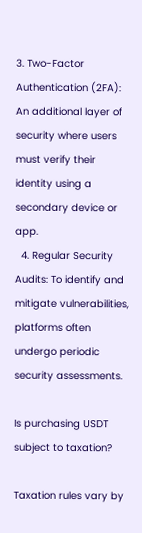3. Two-Factor Authentication (2FA): An additional layer of security where users must verify their identity using a secondary device or app.
  4. Regular Security Audits: To identify and mitigate vulnerabilities, platforms often undergo periodic security assessments.

Is purchasing USDT subject to taxation?

Taxation rules vary by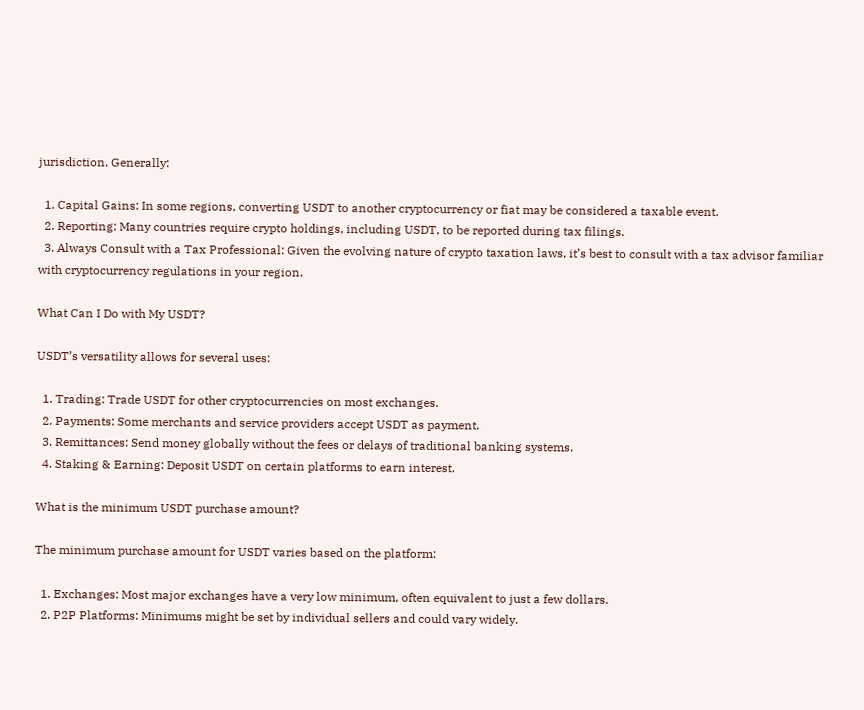jurisdiction. Generally:

  1. Capital Gains: In some regions, converting USDT to another cryptocurrency or fiat may be considered a taxable event.
  2. Reporting: Many countries require crypto holdings, including USDT, to be reported during tax filings.
  3. Always Consult with a Tax Professional: Given the evolving nature of crypto taxation laws, it’s best to consult with a tax advisor familiar with cryptocurrency regulations in your region.

What Can I Do with My USDT?

USDT’s versatility allows for several uses:

  1. Trading: Trade USDT for other cryptocurrencies on most exchanges.
  2. Payments: Some merchants and service providers accept USDT as payment.
  3. Remittances: Send money globally without the fees or delays of traditional banking systems.
  4. Staking & Earning: Deposit USDT on certain platforms to earn interest.

What is the minimum USDT purchase amount?

The minimum purchase amount for USDT varies based on the platform:

  1. Exchanges: Most major exchanges have a very low minimum, often equivalent to just a few dollars.
  2. P2P Platforms: Minimums might be set by individual sellers and could vary widely.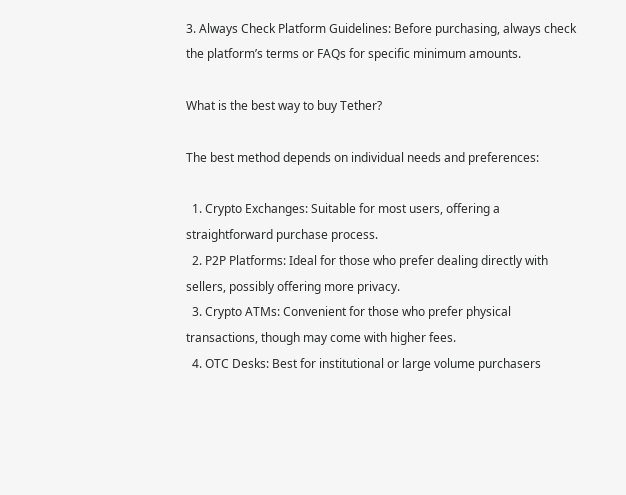3. Always Check Platform Guidelines: Before purchasing, always check the platform’s terms or FAQs for specific minimum amounts.

What is the best way to buy Tether?

The best method depends on individual needs and preferences:

  1. Crypto Exchanges: Suitable for most users, offering a straightforward purchase process.
  2. P2P Platforms: Ideal for those who prefer dealing directly with sellers, possibly offering more privacy.
  3. Crypto ATMs: Convenient for those who prefer physical transactions, though may come with higher fees.
  4. OTC Desks: Best for institutional or large volume purchasers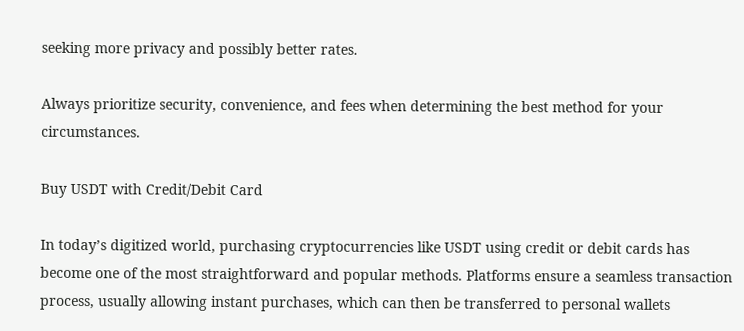seeking more privacy and possibly better rates.

Always prioritize security, convenience, and fees when determining the best method for your circumstances.

Buy USDT with Credit/Debit Card

In today’s digitized world, purchasing cryptocurrencies like USDT using credit or debit cards has become one of the most straightforward and popular methods. Platforms ensure a seamless transaction process, usually allowing instant purchases, which can then be transferred to personal wallets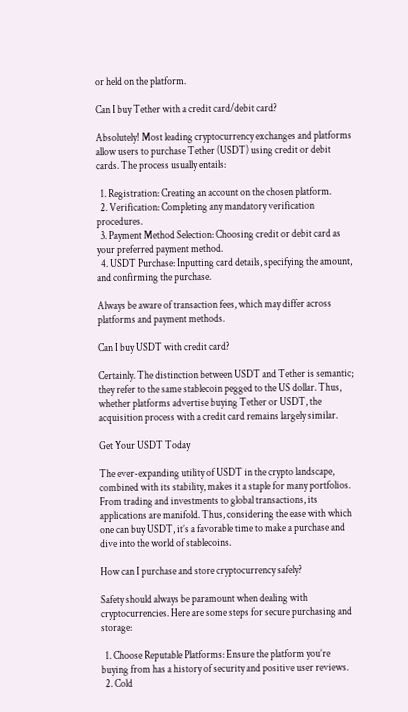or held on the platform.

Can I buy Tether with a credit card/debit card?

Absolutely! Most leading cryptocurrency exchanges and platforms allow users to purchase Tether (USDT) using credit or debit cards. The process usually entails:

  1. Registration: Creating an account on the chosen platform.
  2. Verification: Completing any mandatory verification procedures.
  3. Payment Method Selection: Choosing credit or debit card as your preferred payment method.
  4. USDT Purchase: Inputting card details, specifying the amount, and confirming the purchase.

Always be aware of transaction fees, which may differ across platforms and payment methods.

Can I buy USDT with credit card?

Certainly. The distinction between USDT and Tether is semantic; they refer to the same stablecoin pegged to the US dollar. Thus, whether platforms advertise buying Tether or USDT, the acquisition process with a credit card remains largely similar.

Get Your USDT Today

The ever-expanding utility of USDT in the crypto landscape, combined with its stability, makes it a staple for many portfolios. From trading and investments to global transactions, its applications are manifold. Thus, considering the ease with which one can buy USDT, it’s a favorable time to make a purchase and dive into the world of stablecoins.

How can I purchase and store cryptocurrency safely?

Safety should always be paramount when dealing with cryptocurrencies. Here are some steps for secure purchasing and storage:

  1. Choose Reputable Platforms: Ensure the platform you’re buying from has a history of security and positive user reviews.
  2. Cold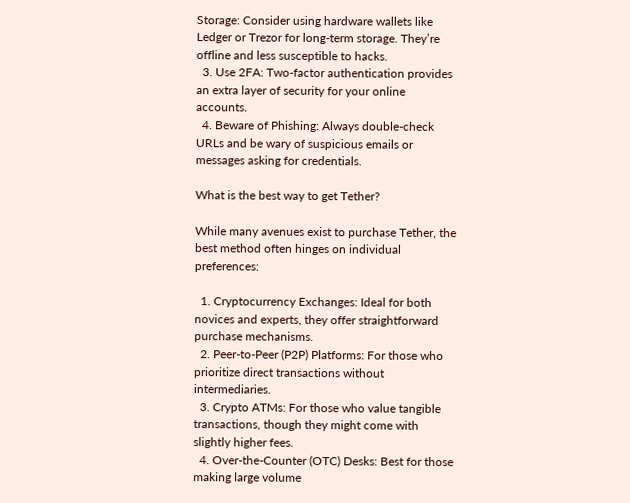Storage: Consider using hardware wallets like Ledger or Trezor for long-term storage. They’re offline and less susceptible to hacks.
  3. Use 2FA: Two-factor authentication provides an extra layer of security for your online accounts.
  4. Beware of Phishing: Always double-check URLs and be wary of suspicious emails or messages asking for credentials.

What is the best way to get Tether?

While many avenues exist to purchase Tether, the best method often hinges on individual preferences:

  1. Cryptocurrency Exchanges: Ideal for both novices and experts, they offer straightforward purchase mechanisms.
  2. Peer-to-Peer (P2P) Platforms: For those who prioritize direct transactions without intermediaries.
  3. Crypto ATMs: For those who value tangible transactions, though they might come with slightly higher fees.
  4. Over-the-Counter (OTC) Desks: Best for those making large volume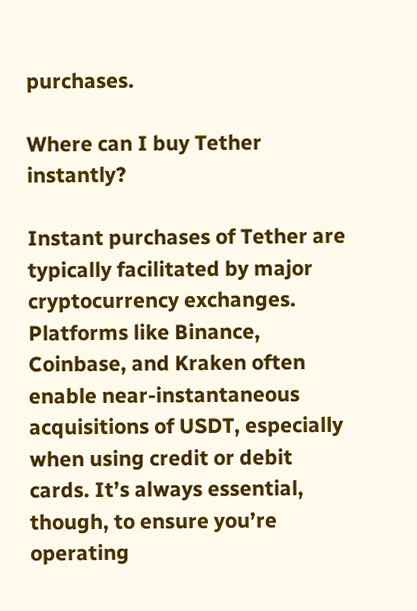purchases.

Where can I buy Tether instantly?

Instant purchases of Tether are typically facilitated by major cryptocurrency exchanges. Platforms like Binance, Coinbase, and Kraken often enable near-instantaneous acquisitions of USDT, especially when using credit or debit cards. It’s always essential, though, to ensure you’re operating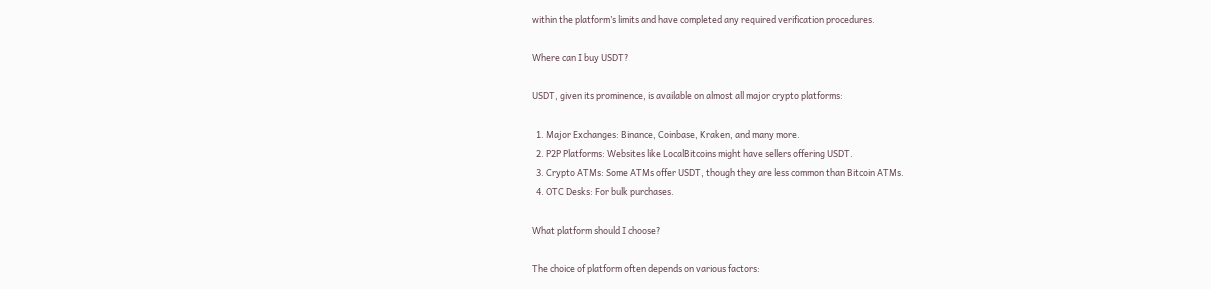within the platform’s limits and have completed any required verification procedures.

Where can I buy USDT?

USDT, given its prominence, is available on almost all major crypto platforms:

  1. Major Exchanges: Binance, Coinbase, Kraken, and many more.
  2. P2P Platforms: Websites like LocalBitcoins might have sellers offering USDT.
  3. Crypto ATMs: Some ATMs offer USDT, though they are less common than Bitcoin ATMs.
  4. OTC Desks: For bulk purchases.

What platform should I choose?

The choice of platform often depends on various factors: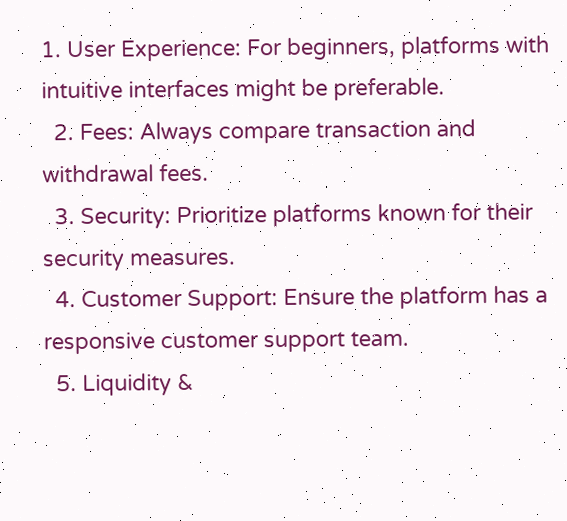1. User Experience: For beginners, platforms with intuitive interfaces might be preferable.
  2. Fees: Always compare transaction and withdrawal fees.
  3. Security: Prioritize platforms known for their security measures.
  4. Customer Support: Ensure the platform has a responsive customer support team.
  5. Liquidity &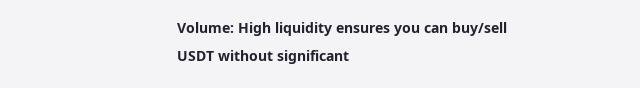Volume: High liquidity ensures you can buy/sell USDT without significant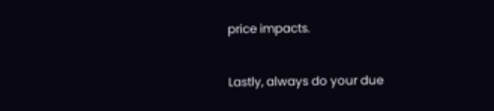price impacts.

Lastly, always do your due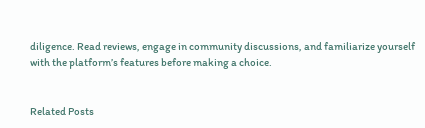diligence. Read reviews, engage in community discussions, and familiarize yourself with the platform’s features before making a choice.


Related Posts